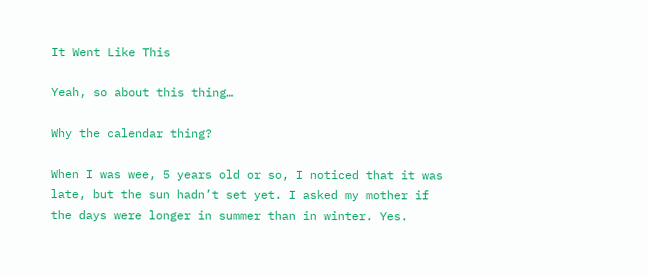It Went Like This

Yeah, so about this thing…

Why the calendar thing?

When I was wee, 5 years old or so, I noticed that it was late, but the sun hadn’t set yet. I asked my mother if the days were longer in summer than in winter. Yes.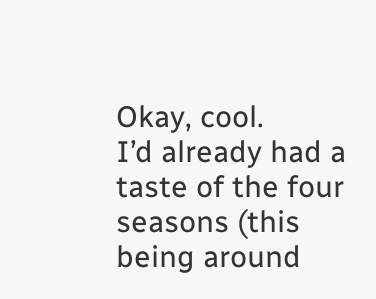Okay, cool.
I’d already had a taste of the four seasons (this being around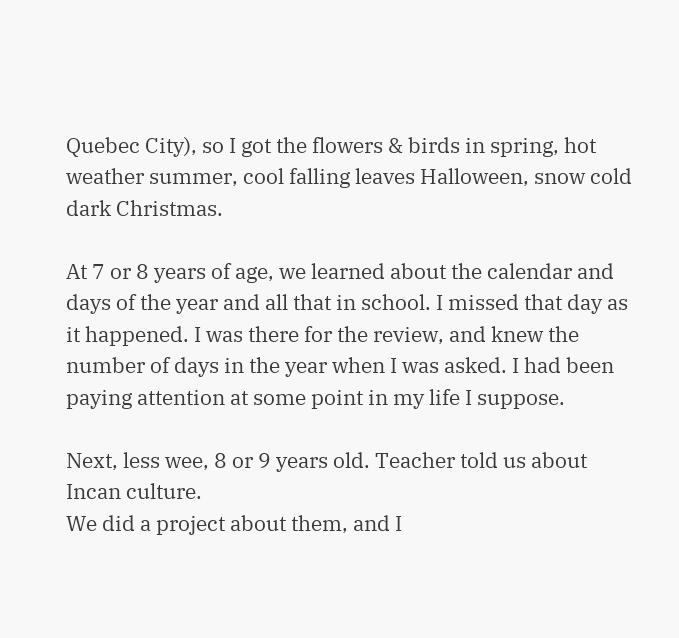Quebec City), so I got the flowers & birds in spring, hot weather summer, cool falling leaves Halloween, snow cold dark Christmas.

At 7 or 8 years of age, we learned about the calendar and days of the year and all that in school. I missed that day as it happened. I was there for the review, and knew the number of days in the year when I was asked. I had been paying attention at some point in my life I suppose.

Next, less wee, 8 or 9 years old. Teacher told us about Incan culture.
We did a project about them, and I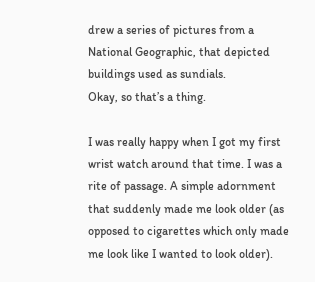drew a series of pictures from a National Geographic, that depicted buildings used as sundials.
Okay, so that’s a thing.

I was really happy when I got my first wrist watch around that time. I was a rite of passage. A simple adornment that suddenly made me look older (as opposed to cigarettes which only made me look like I wanted to look older).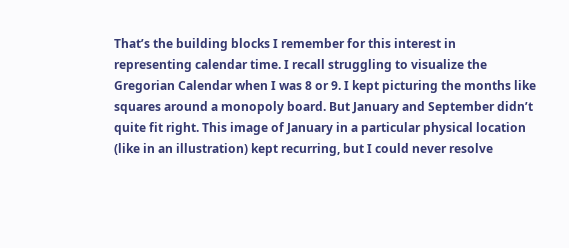That’s the building blocks I remember for this interest in representing calendar time. I recall struggling to visualize the Gregorian Calendar when I was 8 or 9. I kept picturing the months like squares around a monopoly board. But January and September didn’t quite fit right. This image of January in a particular physical location (like in an illustration) kept recurring, but I could never resolve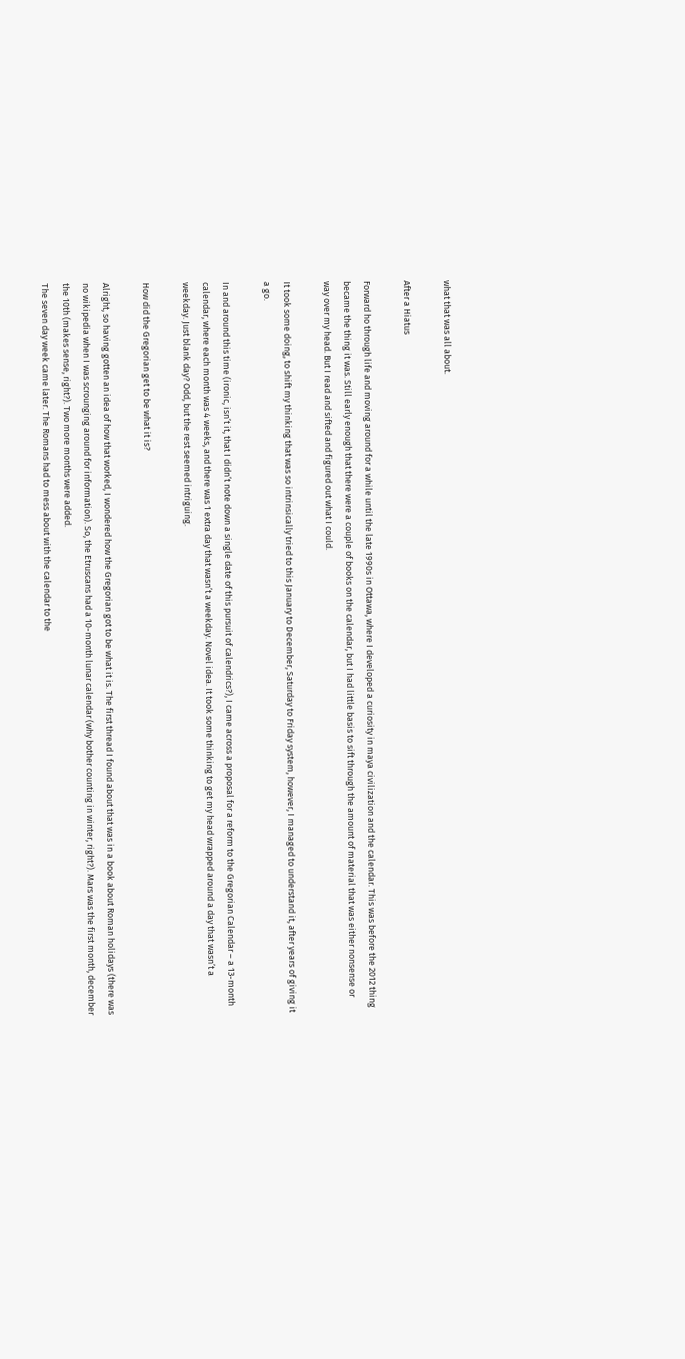what that was all about.

After a Hiatus

Forward ho through life and moving around for a while until the late 1990s in Ottawa, where I developed a curiosity in maya civilization and the calendar. This was before the 2012 thing became the thing it was. Still early enough that there were a couple of books on the calendar, but I had little basis to sift through the amount of material that was either nonsense or way over my head. But I read and sifted and figured out what I could.

It took some doing, to shift my thinking that was so intrinsically tried to this January to December, Saturday to Friday system, however, I managed to understand it, after years of giving it a go.

In and around this time (ironic, isn’t it, that I didn’t note down a single date of this pursuit of calendrics?), I came across a proposal for a reform to the Gregorian Calendar – a 13-month calendar, where each month was 4 weeks, and there was 1 extra day that wasn’t a weekday. Novel idea. It took some thinking to get my head wrapped around a day that wasn’t a weekday. Just blank day? Odd, but the rest seemed intriguing.

How did the Gregorian get to be what it is?

Alright, so having gotten an idea of how that worked, I wondered how the Gregorian got to be what it is. The first thread I found about that was in a book about Roman holidays (there was no wikipedia when I was scrounging around for information). So, the Etruscans had a 10-month lunar calendar (why bother counting in winter, right?). Mars was the first month, december the 10th (makes sense, right?). Two more months were added.
The seven day week came later. The Romans had to mess about with the calendar to the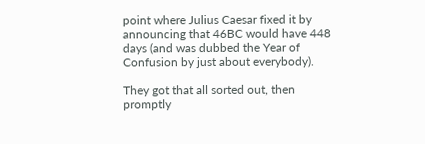point where Julius Caesar fixed it by announcing that 46BC would have 448 days (and was dubbed the Year of Confusion by just about everybody).

They got that all sorted out, then promptly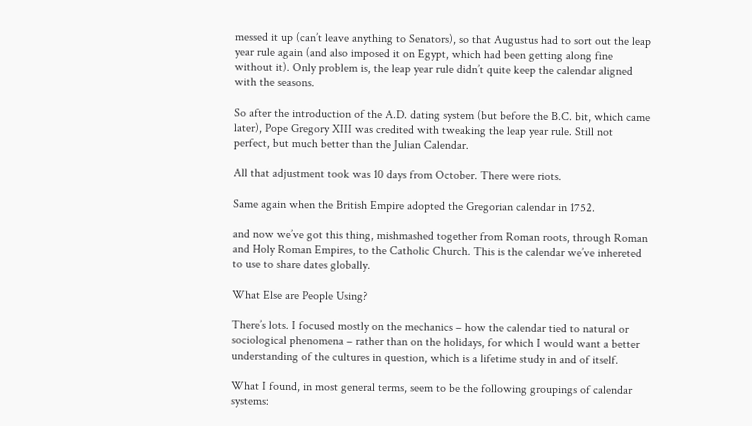messed it up (can’t leave anything to Senators), so that Augustus had to sort out the leap year rule again (and also imposed it on Egypt, which had been getting along fine without it). Only problem is, the leap year rule didn’t quite keep the calendar aligned with the seasons.

So after the introduction of the A.D. dating system (but before the B.C. bit, which came later), Pope Gregory XIII was credited with tweaking the leap year rule. Still not perfect, but much better than the Julian Calendar.

All that adjustment took was 10 days from October. There were riots.

Same again when the British Empire adopted the Gregorian calendar in 1752.

and now we’ve got this thing, mishmashed together from Roman roots, through Roman and Holy Roman Empires, to the Catholic Church. This is the calendar we’ve inhereted to use to share dates globally.

What Else are People Using?

There’s lots. I focused mostly on the mechanics – how the calendar tied to natural or sociological phenomena – rather than on the holidays, for which I would want a better understanding of the cultures in question, which is a lifetime study in and of itself.

What I found, in most general terms, seem to be the following groupings of calendar systems: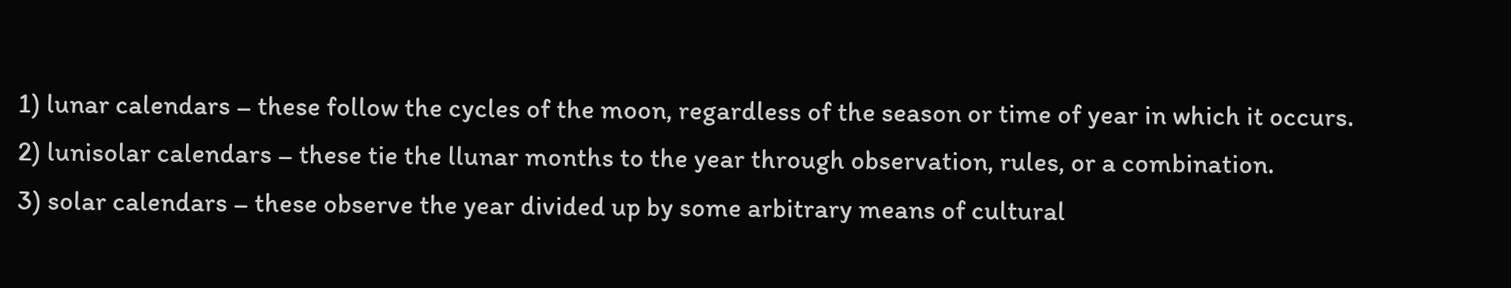1) lunar calendars – these follow the cycles of the moon, regardless of the season or time of year in which it occurs.
2) lunisolar calendars – these tie the llunar months to the year through observation, rules, or a combination.
3) solar calendars – these observe the year divided up by some arbitrary means of cultural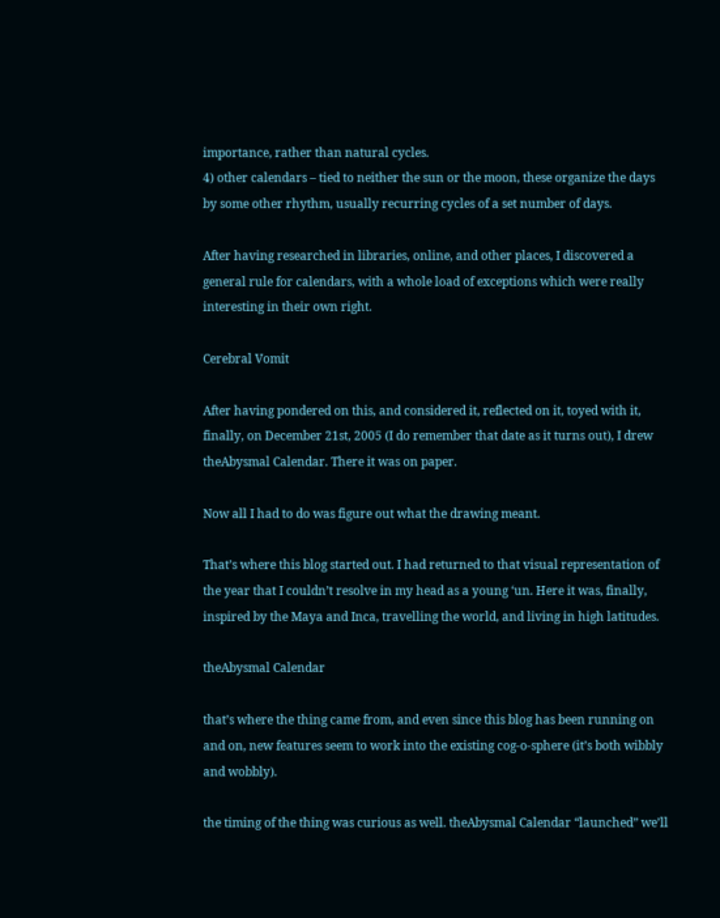importance, rather than natural cycles.
4) other calendars – tied to neither the sun or the moon, these organize the days by some other rhythm, usually recurring cycles of a set number of days.

After having researched in libraries, online, and other places, I discovered a general rule for calendars, with a whole load of exceptions which were really interesting in their own right.

Cerebral Vomit

After having pondered on this, and considered it, reflected on it, toyed with it, finally, on December 21st, 2005 (I do remember that date as it turns out), I drew theAbysmal Calendar. There it was on paper.

Now all I had to do was figure out what the drawing meant.

That’s where this blog started out. I had returned to that visual representation of the year that I couldn’t resolve in my head as a young ‘un. Here it was, finally, inspired by the Maya and Inca, travelling the world, and living in high latitudes.

theAbysmal Calendar

that’s where the thing came from, and even since this blog has been running on and on, new features seem to work into the existing cog-o-sphere (it’s both wibbly and wobbly).

the timing of the thing was curious as well. theAbysmal Calendar “launched” we’ll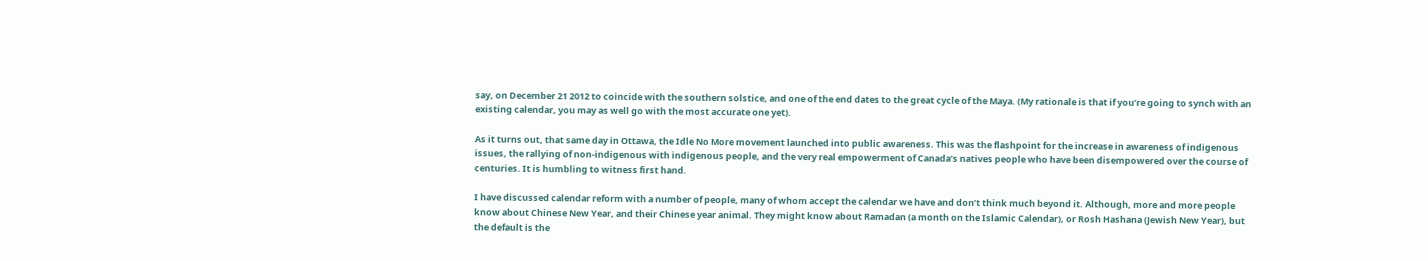say, on December 21 2012 to coincide with the southern solstice, and one of the end dates to the great cycle of the Maya. (My rationale is that if you’re going to synch with an existing calendar, you may as well go with the most accurate one yet).

As it turns out, that same day in Ottawa, the Idle No More movement launched into public awareness. This was the flashpoint for the increase in awareness of indigenous issues, the rallying of non-indigenous with indigenous people, and the very real empowerment of Canada’s natives people who have been disempowered over the course of centuries. It is humbling to witness first hand.

I have discussed calendar reform with a number of people, many of whom accept the calendar we have and don’t think much beyond it. Although, more and more people know about Chinese New Year, and their Chinese year animal. They might know about Ramadan (a month on the Islamic Calendar), or Rosh Hashana (Jewish New Year), but the default is the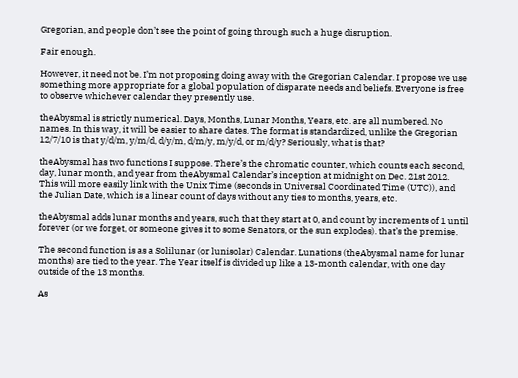Gregorian, and people don’t see the point of going through such a huge disruption.

Fair enough.

However, it need not be. I’m not proposing doing away with the Gregorian Calendar. I propose we use something more appropriate for a global population of disparate needs and beliefs. Everyone is free to observe whichever calendar they presently use.

theAbysmal is strictly numerical. Days, Months, Lunar Months, Years, etc. are all numbered. No names. In this way, it will be easier to share dates. The format is standardized, unlike the Gregorian 12/7/10 is that y/d/m, y/m/d, d/y/m, d/m/y, m/y/d, or m/d/y? Seriously, what is that?

theAbysmal has two functions I suppose. There’s the chromatic counter, which counts each second, day, lunar month, and year from theAbysmal Calendar’s inception at midnight on Dec. 21st 2012. This will more easily link with the Unix Time (seconds in Universal Coordinated Time (UTC)), and the Julian Date, which is a linear count of days without any ties to months, years, etc.

theAbysmal adds lunar months and years, such that they start at 0, and count by increments of 1 until forever (or we forget, or someone gives it to some Senators, or the sun explodes). that’s the premise.

The second function is as a Solilunar (or lunisolar) Calendar. Lunations (theAbysmal name for lunar months) are tied to the year. The Year itself is divided up like a 13-month calendar, with one day outside of the 13 months.

As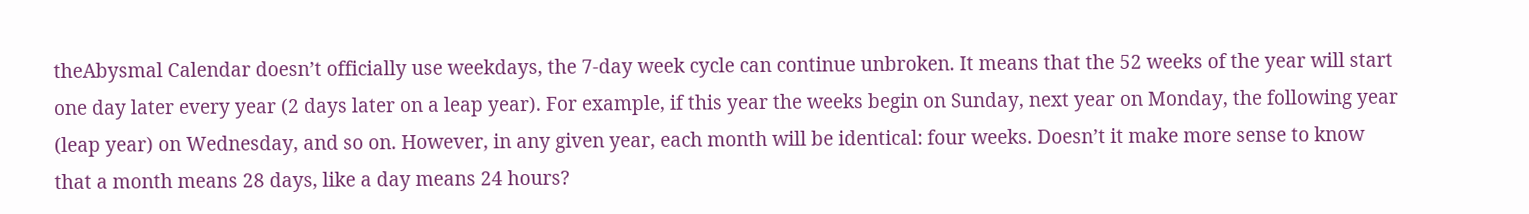theAbysmal Calendar doesn’t officially use weekdays, the 7-day week cycle can continue unbroken. It means that the 52 weeks of the year will start one day later every year (2 days later on a leap year). For example, if this year the weeks begin on Sunday, next year on Monday, the following year (leap year) on Wednesday, and so on. However, in any given year, each month will be identical: four weeks. Doesn’t it make more sense to know that a month means 28 days, like a day means 24 hours?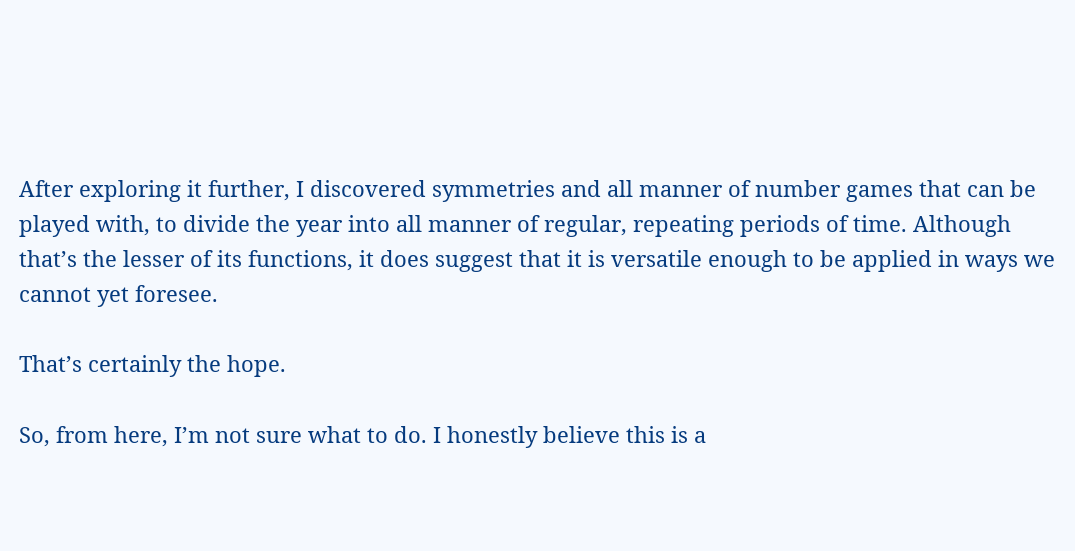After exploring it further, I discovered symmetries and all manner of number games that can be played with, to divide the year into all manner of regular, repeating periods of time. Although that’s the lesser of its functions, it does suggest that it is versatile enough to be applied in ways we cannot yet foresee.

That’s certainly the hope.

So, from here, I’m not sure what to do. I honestly believe this is a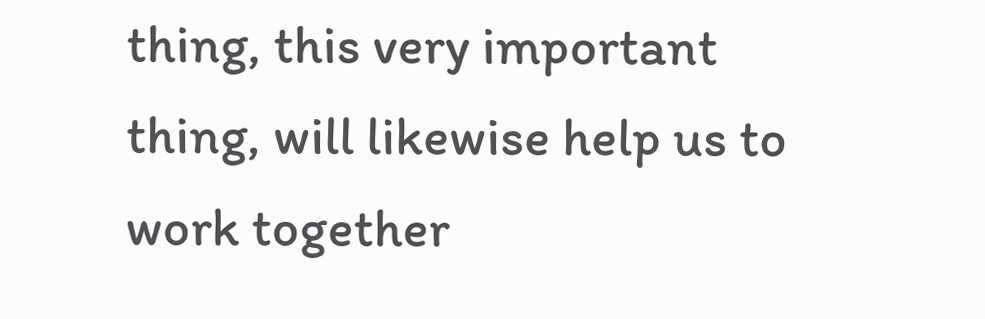thing, this very important thing, will likewise help us to work together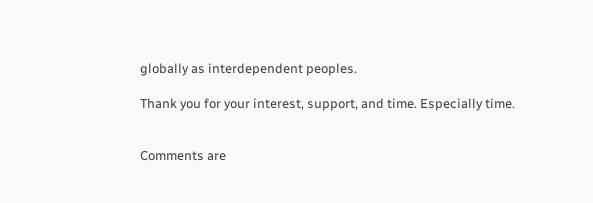globally as interdependent peoples.

Thank you for your interest, support, and time. Especially time.


Comments are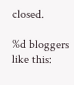closed.

%d bloggers like this: